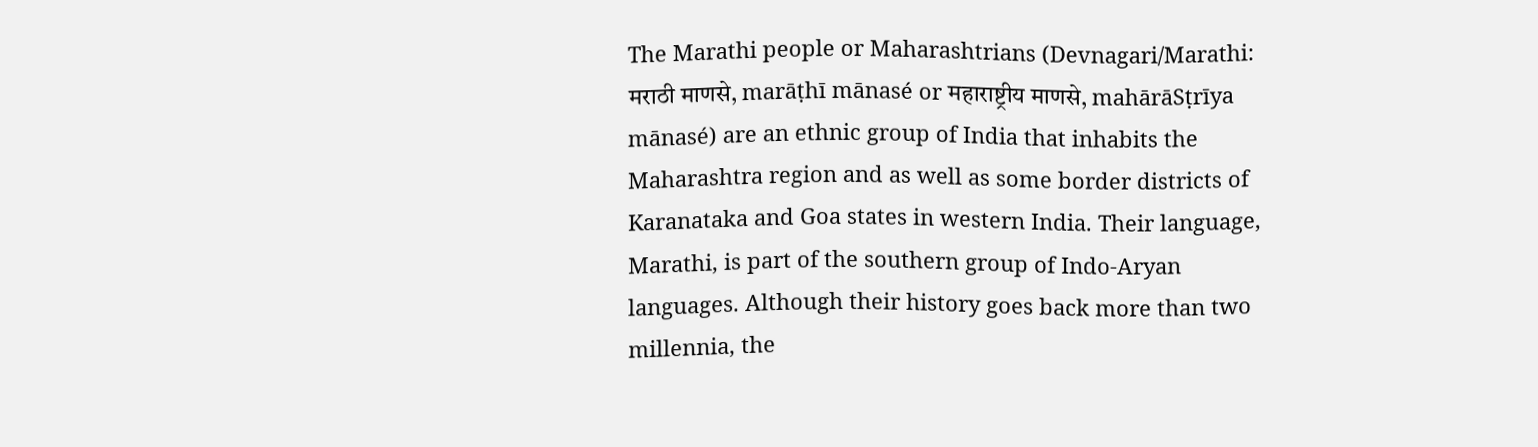The Marathi people or Maharashtrians (Devnagari/Marathi: मराठी माणसे, marāṭhī mānasé or महाराष्ट्रीय माणसे, mahārāSṭrīya mānasé) are an ethnic group of India that inhabits the Maharashtra region and as well as some border districts of Karanataka and Goa states in western India. Their language, Marathi, is part of the southern group of Indo-Aryan languages. Although their history goes back more than two millennia, the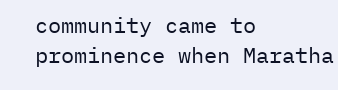community came to prominence when Maratha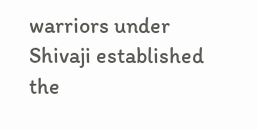warriors under Shivaji established the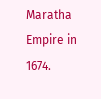Maratha Empire in 1674.